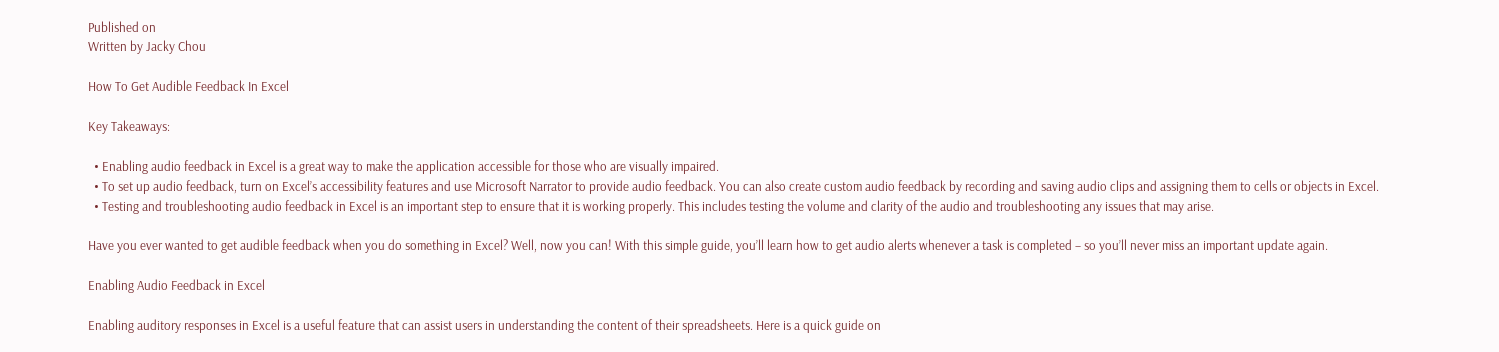Published on
Written by Jacky Chou

How To Get Audible Feedback In Excel

Key Takeaways:

  • Enabling audio feedback in Excel is a great way to make the application accessible for those who are visually impaired.
  • To set up audio feedback, turn on Excel’s accessibility features and use Microsoft Narrator to provide audio feedback. You can also create custom audio feedback by recording and saving audio clips and assigning them to cells or objects in Excel.
  • Testing and troubleshooting audio feedback in Excel is an important step to ensure that it is working properly. This includes testing the volume and clarity of the audio and troubleshooting any issues that may arise.

Have you ever wanted to get audible feedback when you do something in Excel? Well, now you can! With this simple guide, you’ll learn how to get audio alerts whenever a task is completed – so you’ll never miss an important update again.

Enabling Audio Feedback in Excel

Enabling auditory responses in Excel is a useful feature that can assist users in understanding the content of their spreadsheets. Here is a quick guide on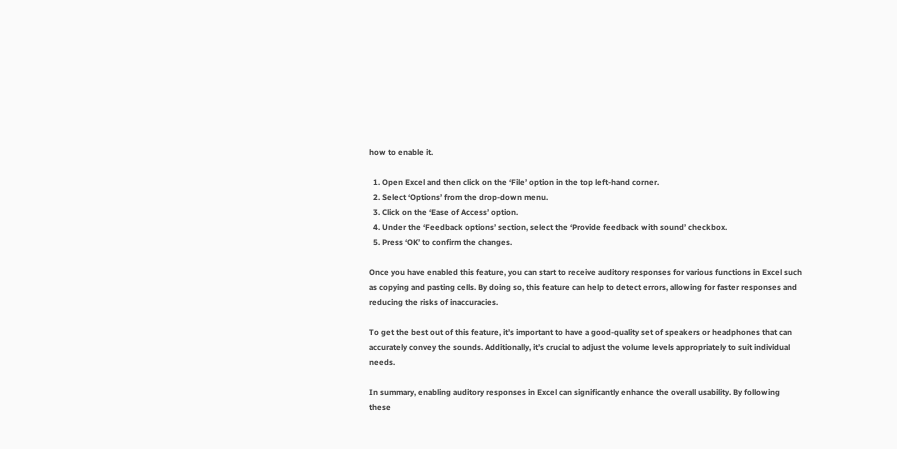how to enable it.

  1. Open Excel and then click on the ‘File’ option in the top left-hand corner.
  2. Select ‘Options’ from the drop-down menu.
  3. Click on the ‘Ease of Access’ option.
  4. Under the ‘Feedback options’ section, select the ‘Provide feedback with sound’ checkbox.
  5. Press ‘OK’ to confirm the changes.

Once you have enabled this feature, you can start to receive auditory responses for various functions in Excel such as copying and pasting cells. By doing so, this feature can help to detect errors, allowing for faster responses and reducing the risks of inaccuracies.

To get the best out of this feature, it’s important to have a good-quality set of speakers or headphones that can accurately convey the sounds. Additionally, it’s crucial to adjust the volume levels appropriately to suit individual needs.

In summary, enabling auditory responses in Excel can significantly enhance the overall usability. By following these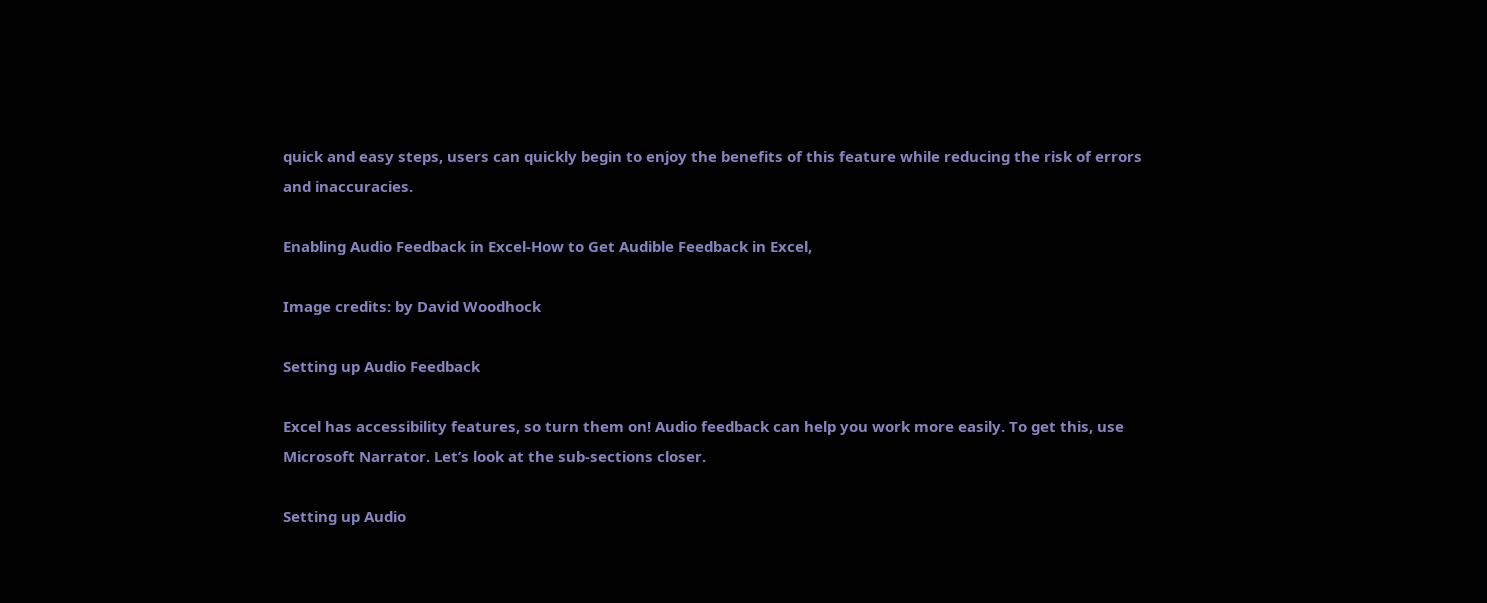quick and easy steps, users can quickly begin to enjoy the benefits of this feature while reducing the risk of errors and inaccuracies.

Enabling Audio Feedback in Excel-How to Get Audible Feedback in Excel,

Image credits: by David Woodhock

Setting up Audio Feedback

Excel has accessibility features, so turn them on! Audio feedback can help you work more easily. To get this, use Microsoft Narrator. Let’s look at the sub-sections closer.

Setting up Audio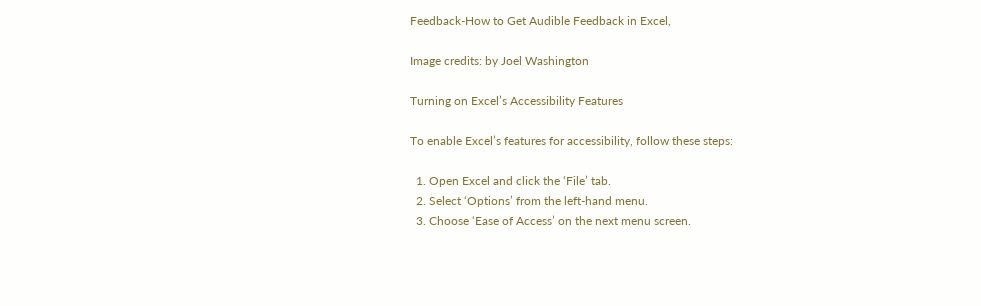Feedback-How to Get Audible Feedback in Excel,

Image credits: by Joel Washington

Turning on Excel’s Accessibility Features

To enable Excel’s features for accessibility, follow these steps:

  1. Open Excel and click the ‘File’ tab.
  2. Select ‘Options’ from the left-hand menu.
  3. Choose ‘Ease of Access’ on the next menu screen.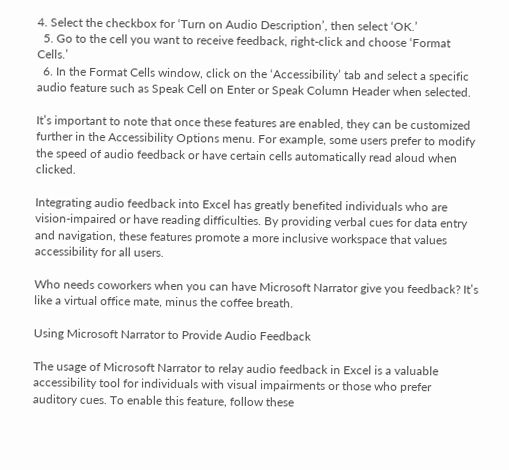4. Select the checkbox for ‘Turn on Audio Description’, then select ‘OK.’
  5. Go to the cell you want to receive feedback, right-click and choose ‘Format Cells.’
  6. In the Format Cells window, click on the ‘Accessibility’ tab and select a specific audio feature such as Speak Cell on Enter or Speak Column Header when selected.

It’s important to note that once these features are enabled, they can be customized further in the Accessibility Options menu. For example, some users prefer to modify the speed of audio feedback or have certain cells automatically read aloud when clicked.

Integrating audio feedback into Excel has greatly benefited individuals who are vision-impaired or have reading difficulties. By providing verbal cues for data entry and navigation, these features promote a more inclusive workspace that values accessibility for all users.

Who needs coworkers when you can have Microsoft Narrator give you feedback? It’s like a virtual office mate, minus the coffee breath.

Using Microsoft Narrator to Provide Audio Feedback

The usage of Microsoft Narrator to relay audio feedback in Excel is a valuable accessibility tool for individuals with visual impairments or those who prefer auditory cues. To enable this feature, follow these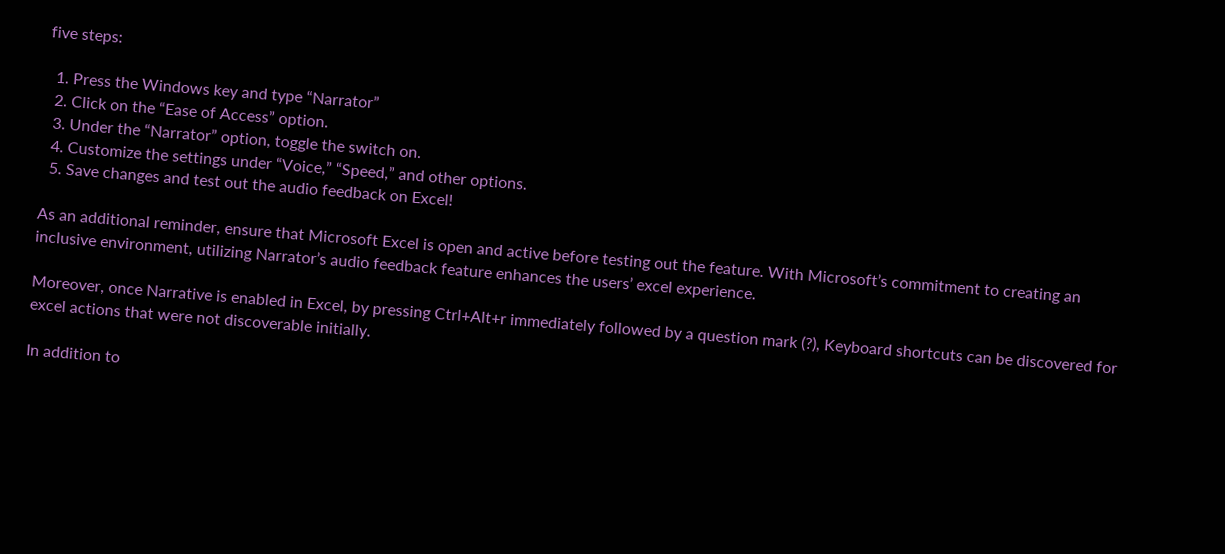five steps:

  1. Press the Windows key and type “Narrator”
  2. Click on the “Ease of Access” option.
  3. Under the “Narrator” option, toggle the switch on.
  4. Customize the settings under “Voice,” “Speed,” and other options.
  5. Save changes and test out the audio feedback on Excel!

As an additional reminder, ensure that Microsoft Excel is open and active before testing out the feature. With Microsoft’s commitment to creating an inclusive environment, utilizing Narrator’s audio feedback feature enhances the users’ excel experience.

Moreover, once Narrative is enabled in Excel, by pressing Ctrl+Alt+r immediately followed by a question mark (?), Keyboard shortcuts can be discovered for excel actions that were not discoverable initially.

In addition to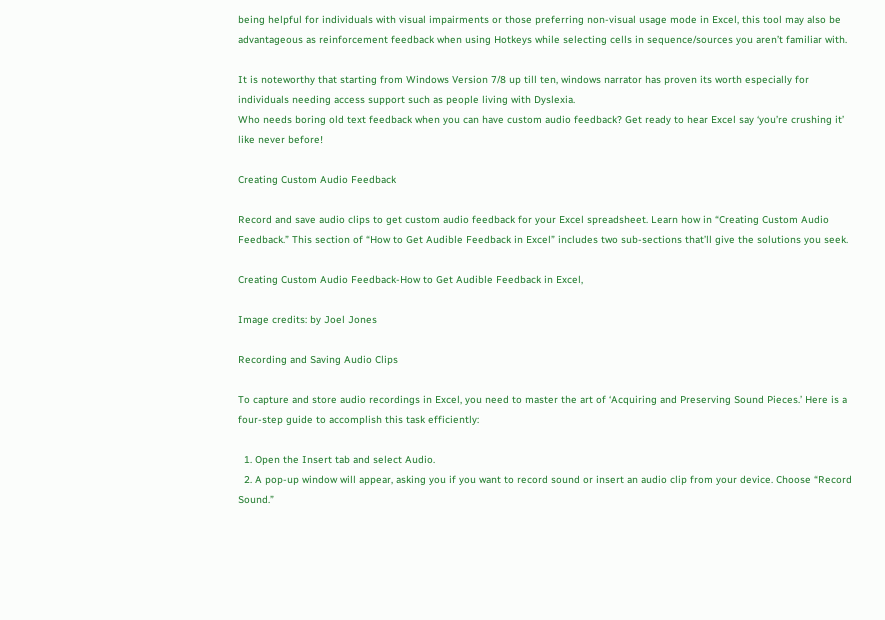being helpful for individuals with visual impairments or those preferring non-visual usage mode in Excel, this tool may also be advantageous as reinforcement feedback when using Hotkeys while selecting cells in sequence/sources you aren’t familiar with.

It is noteworthy that starting from Windows Version 7/8 up till ten, windows narrator has proven its worth especially for individuals needing access support such as people living with Dyslexia.
Who needs boring old text feedback when you can have custom audio feedback? Get ready to hear Excel say ‘you’re crushing it’ like never before!

Creating Custom Audio Feedback

Record and save audio clips to get custom audio feedback for your Excel spreadsheet. Learn how in “Creating Custom Audio Feedback.” This section of “How to Get Audible Feedback in Excel” includes two sub-sections that’ll give the solutions you seek.

Creating Custom Audio Feedback-How to Get Audible Feedback in Excel,

Image credits: by Joel Jones

Recording and Saving Audio Clips

To capture and store audio recordings in Excel, you need to master the art of ‘Acquiring and Preserving Sound Pieces.’ Here is a four-step guide to accomplish this task efficiently:

  1. Open the Insert tab and select Audio.
  2. A pop-up window will appear, asking you if you want to record sound or insert an audio clip from your device. Choose “Record Sound.”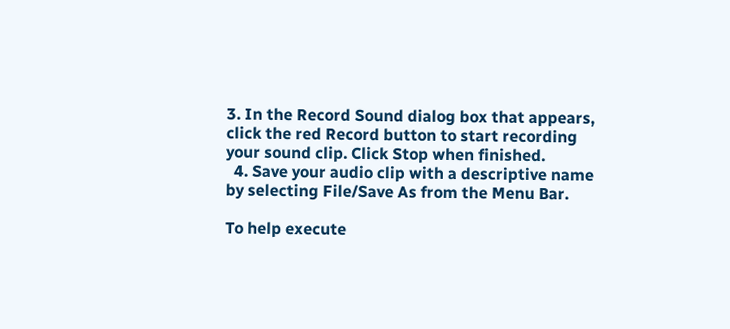3. In the Record Sound dialog box that appears, click the red Record button to start recording your sound clip. Click Stop when finished.
  4. Save your audio clip with a descriptive name by selecting File/Save As from the Menu Bar.

To help execute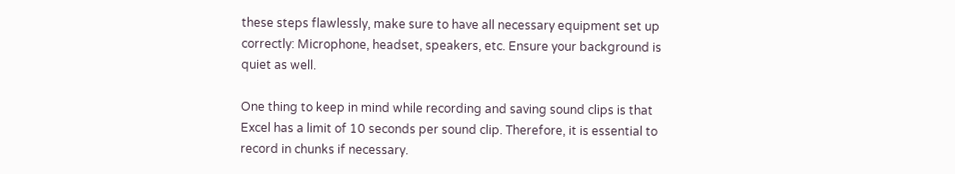these steps flawlessly, make sure to have all necessary equipment set up correctly: Microphone, headset, speakers, etc. Ensure your background is quiet as well.

One thing to keep in mind while recording and saving sound clips is that Excel has a limit of 10 seconds per sound clip. Therefore, it is essential to record in chunks if necessary.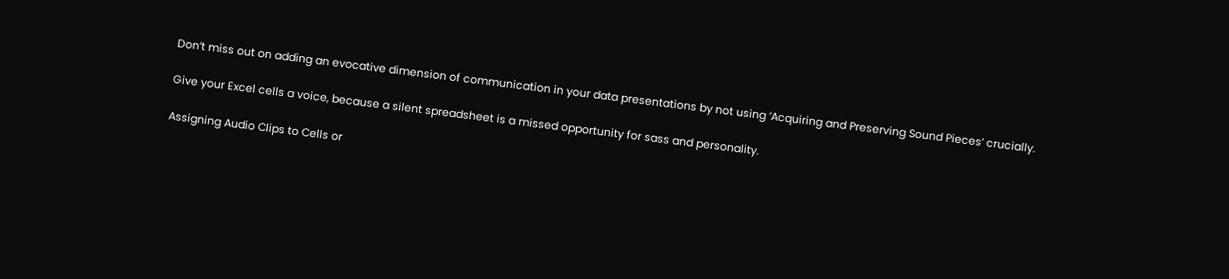Don’t miss out on adding an evocative dimension of communication in your data presentations by not using ‘Acquiring and Preserving Sound Pieces’ crucially.

Give your Excel cells a voice, because a silent spreadsheet is a missed opportunity for sass and personality.

Assigning Audio Clips to Cells or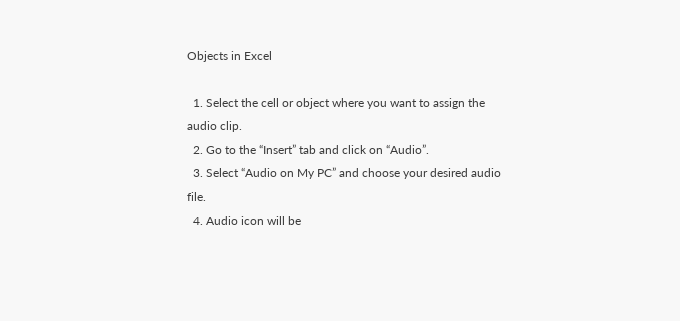Objects in Excel

  1. Select the cell or object where you want to assign the audio clip.
  2. Go to the “Insert” tab and click on “Audio”.
  3. Select “Audio on My PC” and choose your desired audio file.
  4. Audio icon will be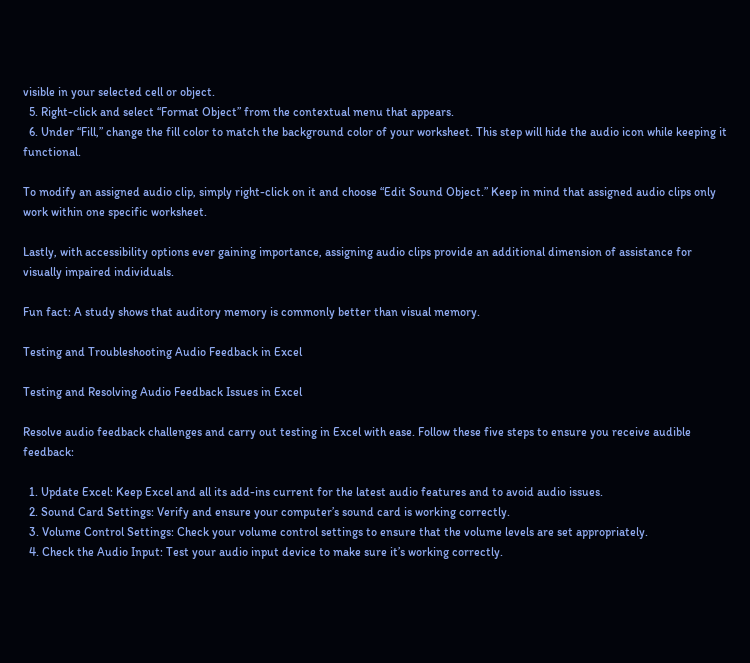visible in your selected cell or object.
  5. Right-click and select “Format Object” from the contextual menu that appears.
  6. Under “Fill,” change the fill color to match the background color of your worksheet. This step will hide the audio icon while keeping it functional.

To modify an assigned audio clip, simply right-click on it and choose “Edit Sound Object.” Keep in mind that assigned audio clips only work within one specific worksheet.

Lastly, with accessibility options ever gaining importance, assigning audio clips provide an additional dimension of assistance for visually impaired individuals.

Fun fact: A study shows that auditory memory is commonly better than visual memory.

Testing and Troubleshooting Audio Feedback in Excel

Testing and Resolving Audio Feedback Issues in Excel

Resolve audio feedback challenges and carry out testing in Excel with ease. Follow these five steps to ensure you receive audible feedback:

  1. Update Excel: Keep Excel and all its add-ins current for the latest audio features and to avoid audio issues.
  2. Sound Card Settings: Verify and ensure your computer’s sound card is working correctly.
  3. Volume Control Settings: Check your volume control settings to ensure that the volume levels are set appropriately.
  4. Check the Audio Input: Test your audio input device to make sure it’s working correctly.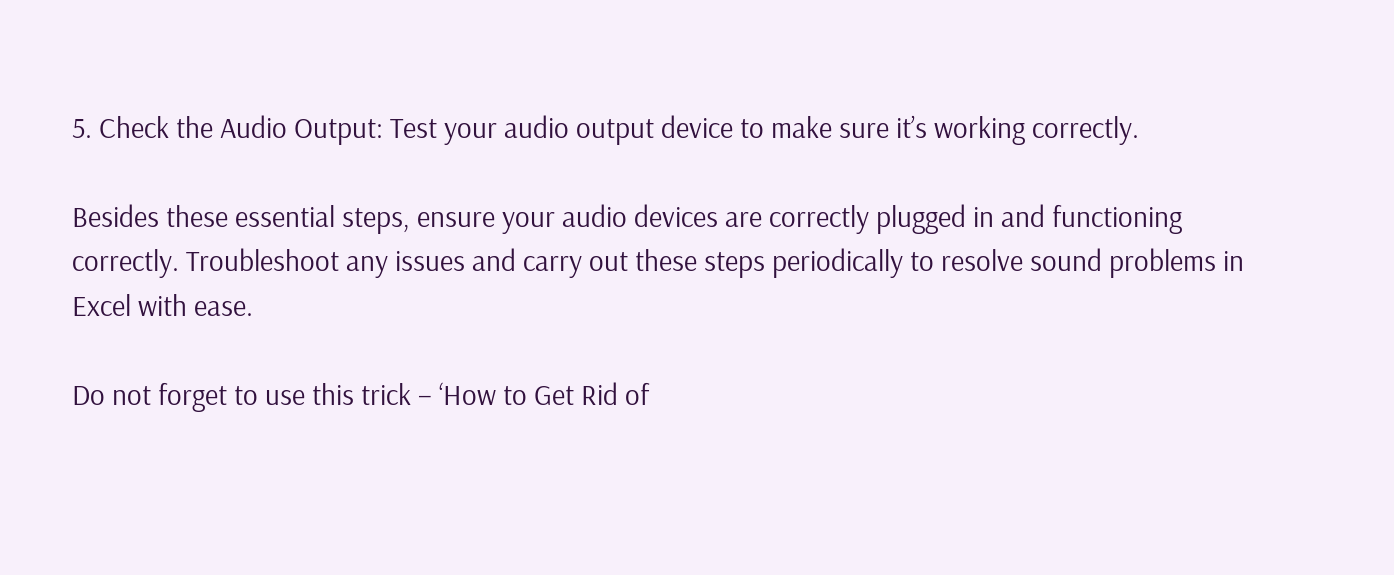5. Check the Audio Output: Test your audio output device to make sure it’s working correctly.

Besides these essential steps, ensure your audio devices are correctly plugged in and functioning correctly. Troubleshoot any issues and carry out these steps periodically to resolve sound problems in Excel with ease.

Do not forget to use this trick – ‘How to Get Rid of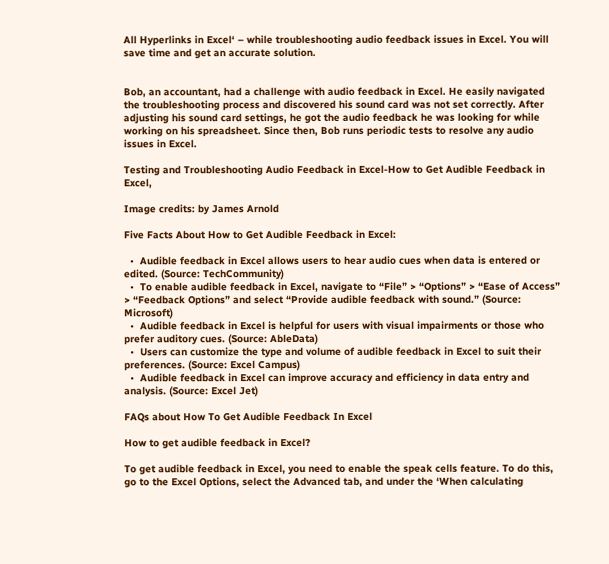All Hyperlinks in Excel‘ – while troubleshooting audio feedback issues in Excel. You will save time and get an accurate solution.


Bob, an accountant, had a challenge with audio feedback in Excel. He easily navigated the troubleshooting process and discovered his sound card was not set correctly. After adjusting his sound card settings, he got the audio feedback he was looking for while working on his spreadsheet. Since then, Bob runs periodic tests to resolve any audio issues in Excel.

Testing and Troubleshooting Audio Feedback in Excel-How to Get Audible Feedback in Excel,

Image credits: by James Arnold

Five Facts About How to Get Audible Feedback in Excel:

  •  Audible feedback in Excel allows users to hear audio cues when data is entered or edited. (Source: TechCommunity)
  •  To enable audible feedback in Excel, navigate to “File” > “Options” > “Ease of Access” > “Feedback Options” and select “Provide audible feedback with sound.” (Source: Microsoft)
  •  Audible feedback in Excel is helpful for users with visual impairments or those who prefer auditory cues. (Source: AbleData)
  •  Users can customize the type and volume of audible feedback in Excel to suit their preferences. (Source: Excel Campus)
  •  Audible feedback in Excel can improve accuracy and efficiency in data entry and analysis. (Source: Excel Jet)

FAQs about How To Get Audible Feedback In Excel

How to get audible feedback in Excel?

To get audible feedback in Excel, you need to enable the speak cells feature. To do this, go to the Excel Options, select the Advanced tab, and under the ‘When calculating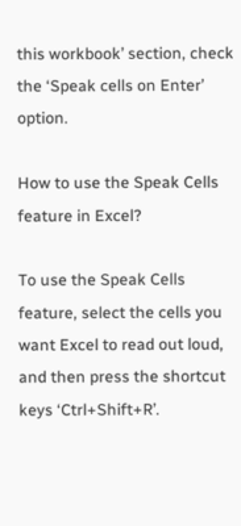this workbook’ section, check the ‘Speak cells on Enter’ option.

How to use the Speak Cells feature in Excel?

To use the Speak Cells feature, select the cells you want Excel to read out loud, and then press the shortcut keys ‘Ctrl+Shift+R’.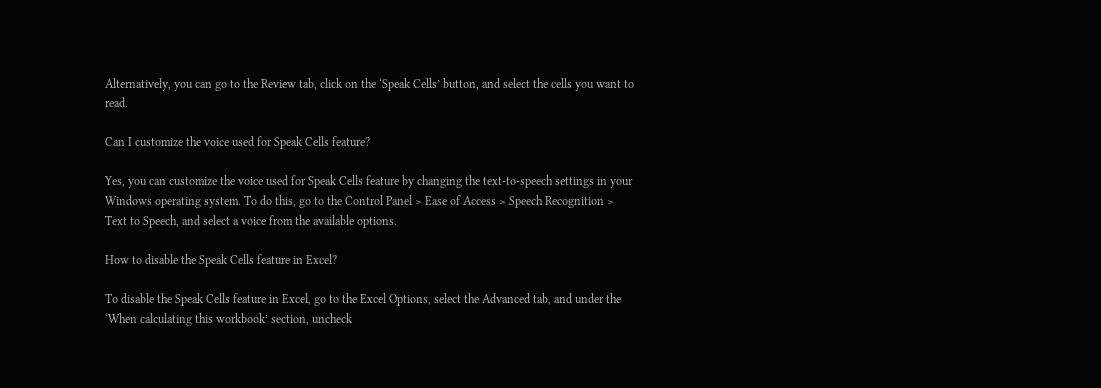Alternatively, you can go to the Review tab, click on the ‘Speak Cells’ button, and select the cells you want to read.

Can I customize the voice used for Speak Cells feature?

Yes, you can customize the voice used for Speak Cells feature by changing the text-to-speech settings in your Windows operating system. To do this, go to the Control Panel > Ease of Access > Speech Recognition > Text to Speech, and select a voice from the available options.

How to disable the Speak Cells feature in Excel?

To disable the Speak Cells feature in Excel, go to the Excel Options, select the Advanced tab, and under the ‘When calculating this workbook’ section, uncheck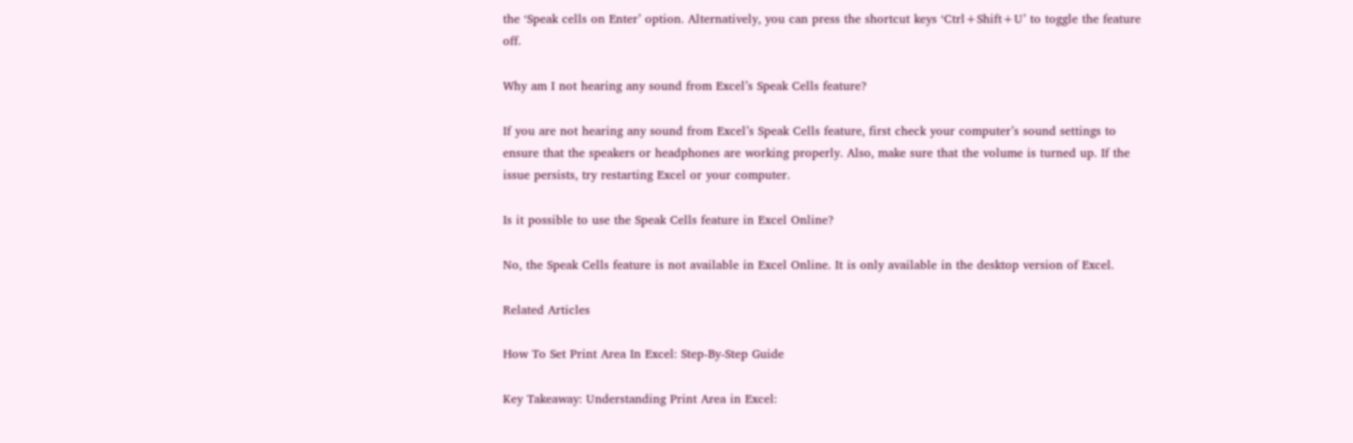the ‘Speak cells on Enter’ option. Alternatively, you can press the shortcut keys ‘Ctrl+Shift+U’ to toggle the feature off.

Why am I not hearing any sound from Excel’s Speak Cells feature?

If you are not hearing any sound from Excel’s Speak Cells feature, first check your computer’s sound settings to ensure that the speakers or headphones are working properly. Also, make sure that the volume is turned up. If the issue persists, try restarting Excel or your computer.

Is it possible to use the Speak Cells feature in Excel Online?

No, the Speak Cells feature is not available in Excel Online. It is only available in the desktop version of Excel.

Related Articles

How To Set Print Area In Excel: Step-By-Step Guide

Key Takeaway: Understanding Print Area in Excel: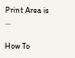Print Area is ...

How To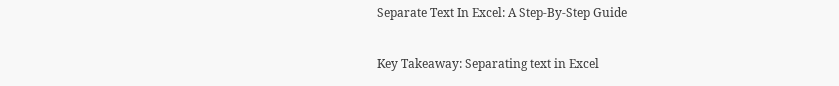Separate Text In Excel: A Step-By-Step Guide

Key Takeaway: Separating text in Excel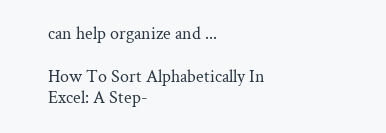can help organize and ...

How To Sort Alphabetically In Excel: A Step-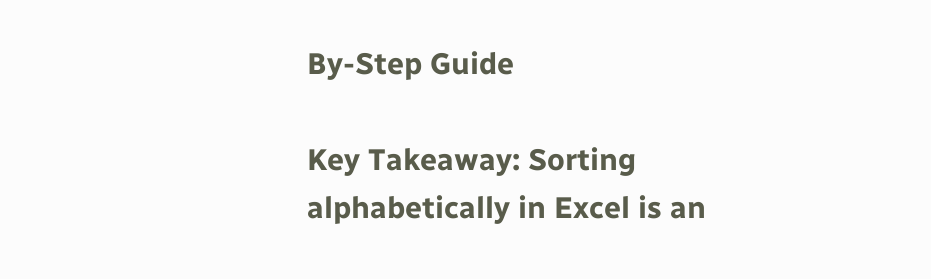By-Step Guide

Key Takeaway: Sorting alphabetically in Excel is an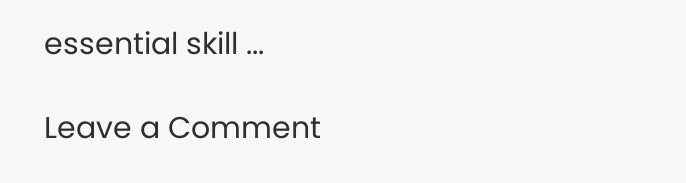essential skill ...

Leave a Comment